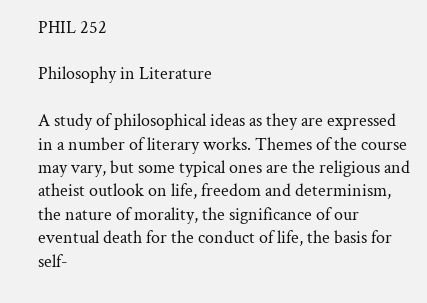PHIL 252

Philosophy in Literature

A study of philosophical ideas as they are expressed in a number of literary works. Themes of the course may vary, but some typical ones are the religious and atheist outlook on life, freedom and determinism, the nature of morality, the significance of our eventual death for the conduct of life, the basis for self-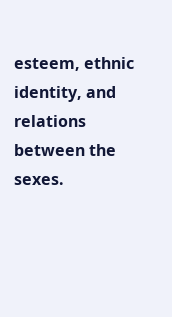esteem, ethnic identity, and relations between the sexes.